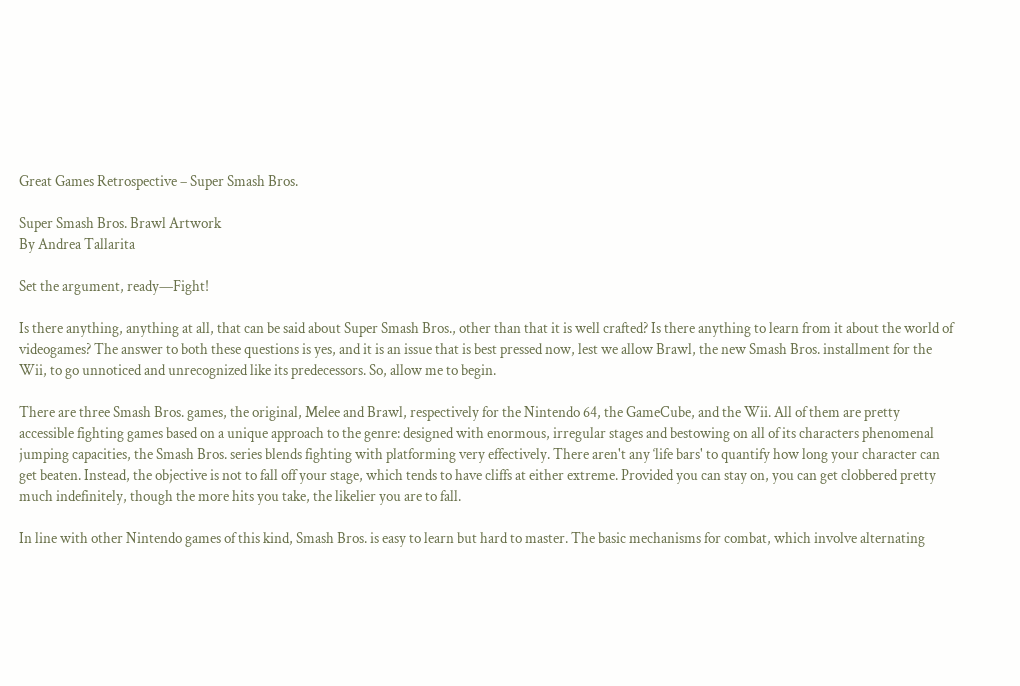Great Games Retrospective – Super Smash Bros.

Super Smash Bros. Brawl Artwork
By Andrea Tallarita

Set the argument, ready—Fight!

Is there anything, anything at all, that can be said about Super Smash Bros., other than that it is well crafted? Is there anything to learn from it about the world of videogames? The answer to both these questions is yes, and it is an issue that is best pressed now, lest we allow Brawl, the new Smash Bros. installment for the Wii, to go unnoticed and unrecognized like its predecessors. So, allow me to begin.

There are three Smash Bros. games, the original, Melee and Brawl, respectively for the Nintendo 64, the GameCube, and the Wii. All of them are pretty accessible fighting games based on a unique approach to the genre: designed with enormous, irregular stages and bestowing on all of its characters phenomenal jumping capacities, the Smash Bros. series blends fighting with platforming very effectively. There aren't any ‘life bars' to quantify how long your character can get beaten. Instead, the objective is not to fall off your stage, which tends to have cliffs at either extreme. Provided you can stay on, you can get clobbered pretty much indefinitely, though the more hits you take, the likelier you are to fall.

In line with other Nintendo games of this kind, Smash Bros. is easy to learn but hard to master. The basic mechanisms for combat, which involve alternating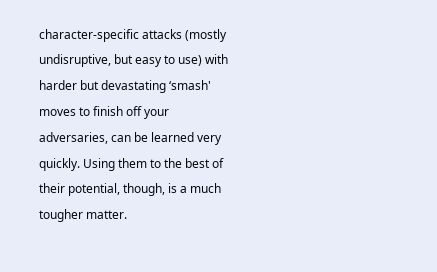character-specific attacks (mostly undisruptive, but easy to use) with harder but devastating ‘smash' moves to finish off your adversaries, can be learned very quickly. Using them to the best of their potential, though, is a much tougher matter.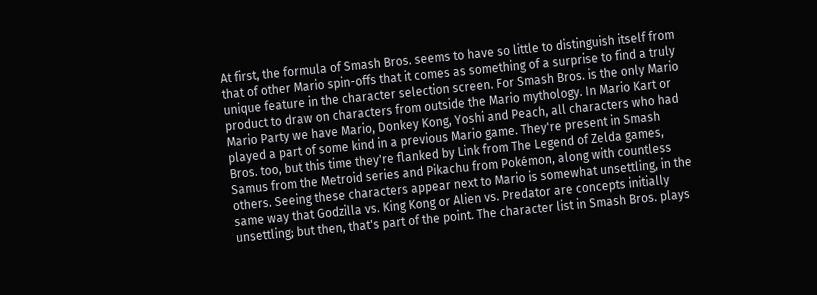At first, the formula of Smash Bros. seems to have so little to distinguish itself from that of other Mario spin-offs that it comes as something of a surprise to find a truly unique feature in the character selection screen. For Smash Bros. is the only Mario product to draw on characters from outside the Mario mythology. In Mario Kart or Mario Party we have Mario, Donkey Kong, Yoshi and Peach, all characters who had played a part of some kind in a previous Mario game. They're present in Smash Bros. too, but this time they're flanked by Link from The Legend of Zelda games, Samus from the Metroid series and Pikachu from Pokémon, along with countless others. Seeing these characters appear next to Mario is somewhat unsettling, in the same way that Godzilla vs. King Kong or Alien vs. Predator are concepts initially unsettling; but then, that's part of the point. The character list in Smash Bros. plays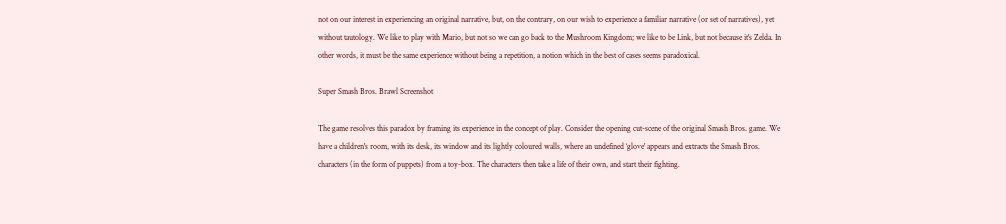not on our interest in experiencing an original narrative, but, on the contrary, on our wish to experience a familiar narrative (or set of narratives), yet without tautology. We like to play with Mario, but not so we can go back to the Mushroom Kingdom; we like to be Link, but not because it's Zelda. In other words, it must be the same experience without being a repetition, a notion which in the best of cases seems paradoxical.

Super Smash Bros. Brawl Screenshot

The game resolves this paradox by framing its experience in the concept of play. Consider the opening cut-scene of the original Smash Bros. game. We have a children's room, with its desk, its window and its lightly coloured walls, where an undefined ‘glove' appears and extracts the Smash Bros. characters (in the form of puppets) from a toy-box. The characters then take a life of their own, and start their fighting.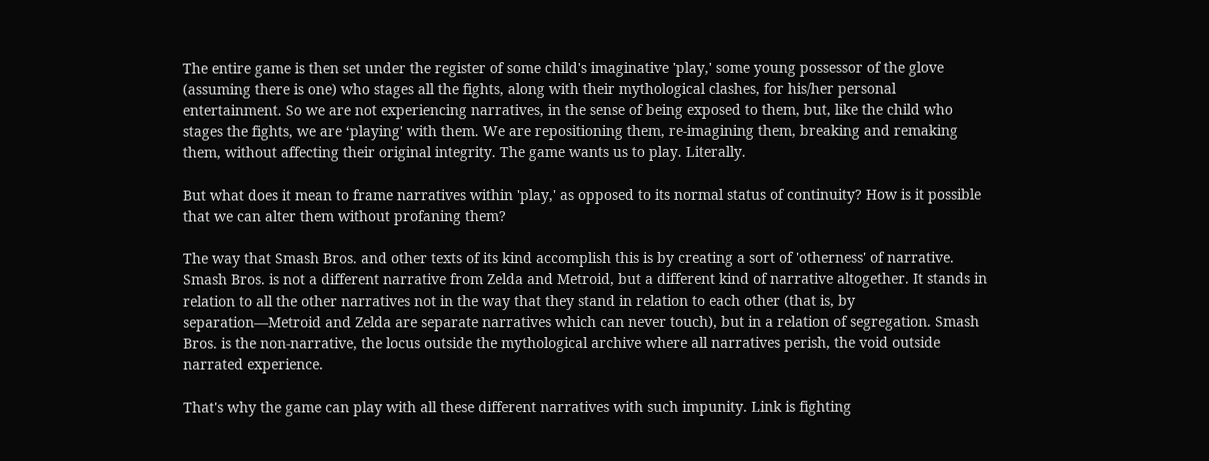The entire game is then set under the register of some child's imaginative 'play,' some young possessor of the glove (assuming there is one) who stages all the fights, along with their mythological clashes, for his/her personal entertainment. So we are not experiencing narratives, in the sense of being exposed to them, but, like the child who stages the fights, we are ‘playing' with them. We are repositioning them, re-imagining them, breaking and remaking them, without affecting their original integrity. The game wants us to play. Literally.

But what does it mean to frame narratives within 'play,' as opposed to its normal status of continuity? How is it possible that we can alter them without profaning them?

The way that Smash Bros. and other texts of its kind accomplish this is by creating a sort of 'otherness' of narrative. Smash Bros. is not a different narrative from Zelda and Metroid, but a different kind of narrative altogether. It stands in relation to all the other narratives not in the way that they stand in relation to each other (that is, by separation—Metroid and Zelda are separate narratives which can never touch), but in a relation of segregation. Smash Bros. is the non-narrative, the locus outside the mythological archive where all narratives perish, the void outside narrated experience.

That's why the game can play with all these different narratives with such impunity. Link is fighting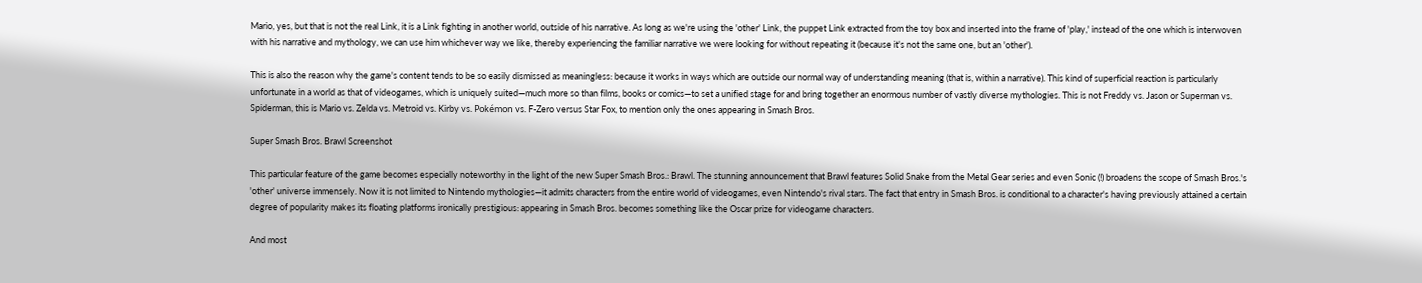Mario, yes, but that is not the real Link, it is a Link fighting in another world, outside of his narrative. As long as we're using the 'other' Link, the puppet Link extracted from the toy box and inserted into the frame of 'play,' instead of the one which is interwoven with his narrative and mythology, we can use him whichever way we like, thereby experiencing the familiar narrative we were looking for without repeating it (because it's not the same one, but an 'other').

This is also the reason why the game's content tends to be so easily dismissed as meaningless: because it works in ways which are outside our normal way of understanding meaning (that is, within a narrative). This kind of superficial reaction is particularly unfortunate in a world as that of videogames, which is uniquely suited—much more so than films, books or comics—to set a unified stage for and bring together an enormous number of vastly diverse mythologies. This is not Freddy vs. Jason or Superman vs. Spiderman, this is Mario vs. Zelda vs. Metroid vs. Kirby vs. Pokémon vs. F-Zero versus Star Fox, to mention only the ones appearing in Smash Bros.

Super Smash Bros. Brawl Screenshot

This particular feature of the game becomes especially noteworthy in the light of the new Super Smash Bros.: Brawl. The stunning announcement that Brawl features Solid Snake from the Metal Gear series and even Sonic (!) broadens the scope of Smash Bros.'s 'other' universe immensely. Now it is not limited to Nintendo mythologies—it admits characters from the entire world of videogames, even Nintendo's rival stars. The fact that entry in Smash Bros. is conditional to a character's having previously attained a certain degree of popularity makes its floating platforms ironically prestigious: appearing in Smash Bros. becomes something like the Oscar prize for videogame characters.

And most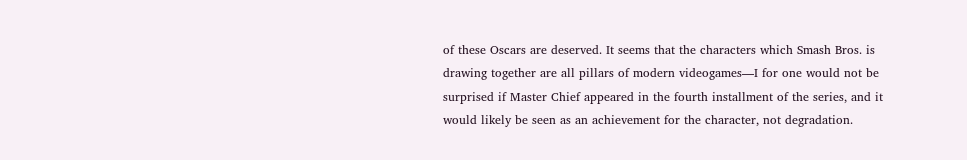of these Oscars are deserved. It seems that the characters which Smash Bros. is drawing together are all pillars of modern videogames—I for one would not be surprised if Master Chief appeared in the fourth installment of the series, and it would likely be seen as an achievement for the character, not degradation.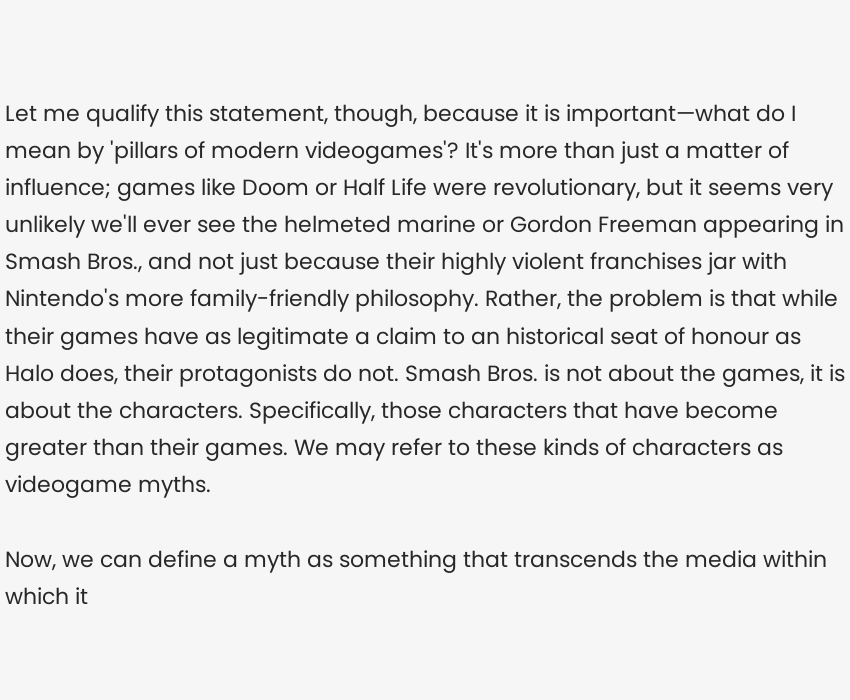Let me qualify this statement, though, because it is important—what do I mean by 'pillars of modern videogames'? It's more than just a matter of influence; games like Doom or Half Life were revolutionary, but it seems very unlikely we'll ever see the helmeted marine or Gordon Freeman appearing in Smash Bros., and not just because their highly violent franchises jar with Nintendo's more family-friendly philosophy. Rather, the problem is that while their games have as legitimate a claim to an historical seat of honour as Halo does, their protagonists do not. Smash Bros. is not about the games, it is about the characters. Specifically, those characters that have become greater than their games. We may refer to these kinds of characters as videogame myths.

Now, we can define a myth as something that transcends the media within which it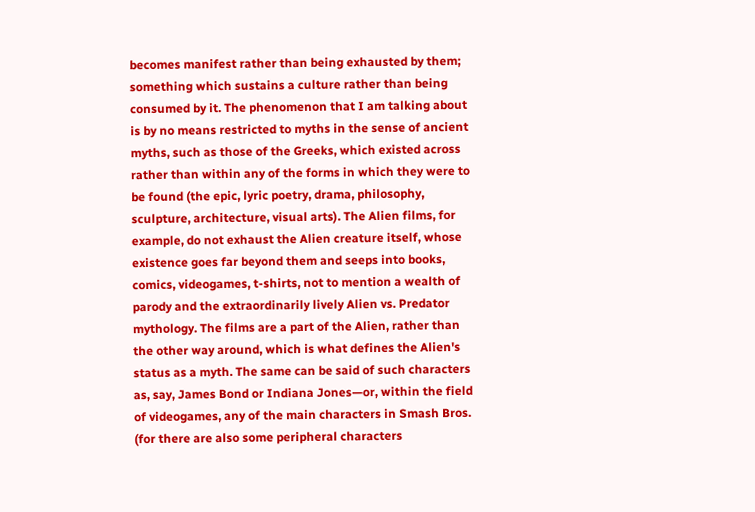becomes manifest rather than being exhausted by them; something which sustains a culture rather than being consumed by it. The phenomenon that I am talking about is by no means restricted to myths in the sense of ancient myths, such as those of the Greeks, which existed across rather than within any of the forms in which they were to be found (the epic, lyric poetry, drama, philosophy, sculpture, architecture, visual arts). The Alien films, for example, do not exhaust the Alien creature itself, whose existence goes far beyond them and seeps into books, comics, videogames, t-shirts, not to mention a wealth of parody and the extraordinarily lively Alien vs. Predator mythology. The films are a part of the Alien, rather than the other way around, which is what defines the Alien's status as a myth. The same can be said of such characters as, say, James Bond or Indiana Jones—or, within the field of videogames, any of the main characters in Smash Bros. (for there are also some peripheral characters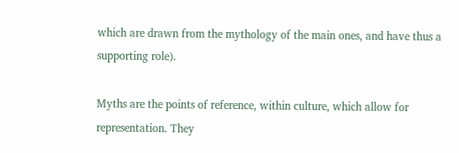which are drawn from the mythology of the main ones, and have thus a supporting role).

Myths are the points of reference, within culture, which allow for representation. They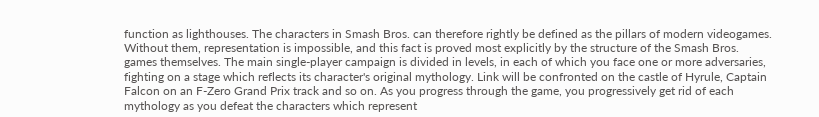function as lighthouses. The characters in Smash Bros. can therefore rightly be defined as the pillars of modern videogames. Without them, representation is impossible, and this fact is proved most explicitly by the structure of the Smash Bros. games themselves. The main single-player campaign is divided in levels, in each of which you face one or more adversaries, fighting on a stage which reflects its character's original mythology. Link will be confronted on the castle of Hyrule, Captain Falcon on an F-Zero Grand Prix track and so on. As you progress through the game, you progressively get rid of each mythology as you defeat the characters which represent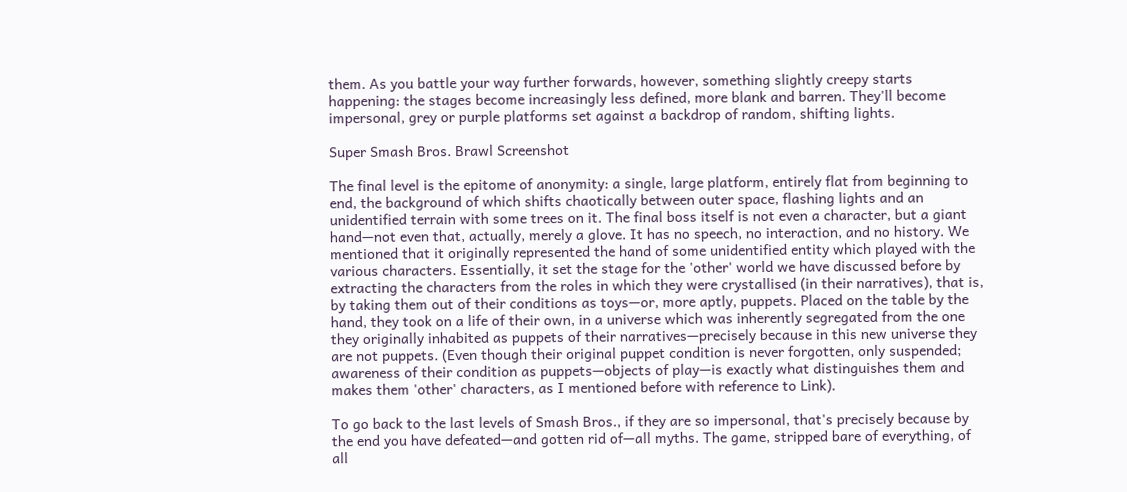them. As you battle your way further forwards, however, something slightly creepy starts happening: the stages become increasingly less defined, more blank and barren. They'll become impersonal, grey or purple platforms set against a backdrop of random, shifting lights.

Super Smash Bros. Brawl Screenshot

The final level is the epitome of anonymity: a single, large platform, entirely flat from beginning to end, the background of which shifts chaotically between outer space, flashing lights and an unidentified terrain with some trees on it. The final boss itself is not even a character, but a giant hand—not even that, actually, merely a glove. It has no speech, no interaction, and no history. We mentioned that it originally represented the hand of some unidentified entity which played with the various characters. Essentially, it set the stage for the 'other' world we have discussed before by extracting the characters from the roles in which they were crystallised (in their narratives), that is, by taking them out of their conditions as toys—or, more aptly, puppets. Placed on the table by the hand, they took on a life of their own, in a universe which was inherently segregated from the one they originally inhabited as puppets of their narratives—precisely because in this new universe they are not puppets. (Even though their original puppet condition is never forgotten, only suspended; awareness of their condition as puppets—objects of play—is exactly what distinguishes them and makes them 'other' characters, as I mentioned before with reference to Link).

To go back to the last levels of Smash Bros., if they are so impersonal, that's precisely because by the end you have defeated—and gotten rid of—all myths. The game, stripped bare of everything, of all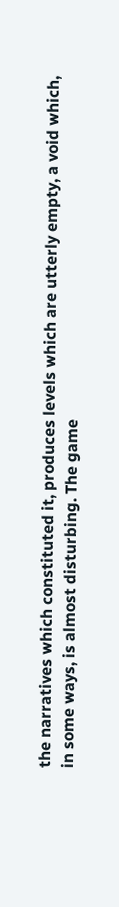the narratives which constituted it, produces levels which are utterly empty, a void which, in some ways, is almost disturbing. The game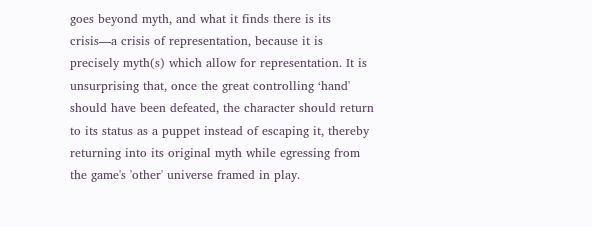goes beyond myth, and what it finds there is its crisis—a crisis of representation, because it is precisely myth(s) which allow for representation. It is unsurprising that, once the great controlling ‘hand' should have been defeated, the character should return to its status as a puppet instead of escaping it, thereby returning into its original myth while egressing from the game's 'other' universe framed in play.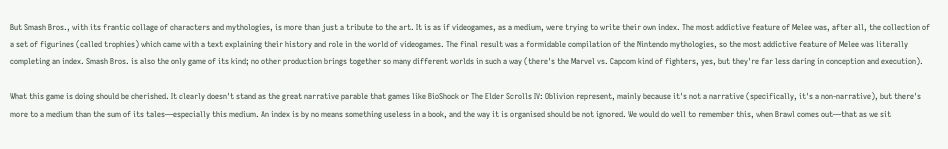But Smash Bros., with its frantic collage of characters and mythologies, is more than just a tribute to the art. It is as if videogames, as a medium, were trying to write their own index. The most addictive feature of Melee was, after all, the collection of a set of figurines (called trophies) which came with a text explaining their history and role in the world of videogames. The final result was a formidable compilation of the Nintendo mythologies, so the most addictive feature of Melee was literally completing an index. Smash Bros. is also the only game of its kind; no other production brings together so many different worlds in such a way (there's the Marvel vs. Capcom kind of fighters, yes, but they're far less daring in conception and execution).

What this game is doing should be cherished. It clearly doesn't stand as the great narrative parable that games like BioShock or The Elder Scrolls IV: Oblivion represent, mainly because it's not a narrative (specifically, it's a non-narrative), but there's more to a medium than the sum of its tales—especially this medium. An index is by no means something useless in a book, and the way it is organised should be not ignored. We would do well to remember this, when Brawl comes out—that as we sit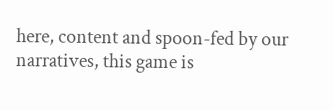here, content and spoon-fed by our narratives, this game is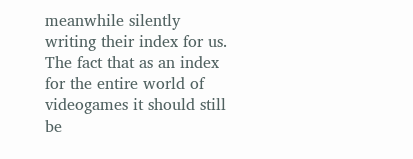meanwhile silently writing their index for us. The fact that as an index for the entire world of videogames it should still be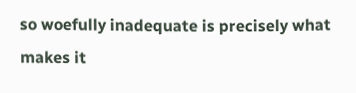so woefully inadequate is precisely what makes it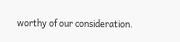worthy of our consideration.